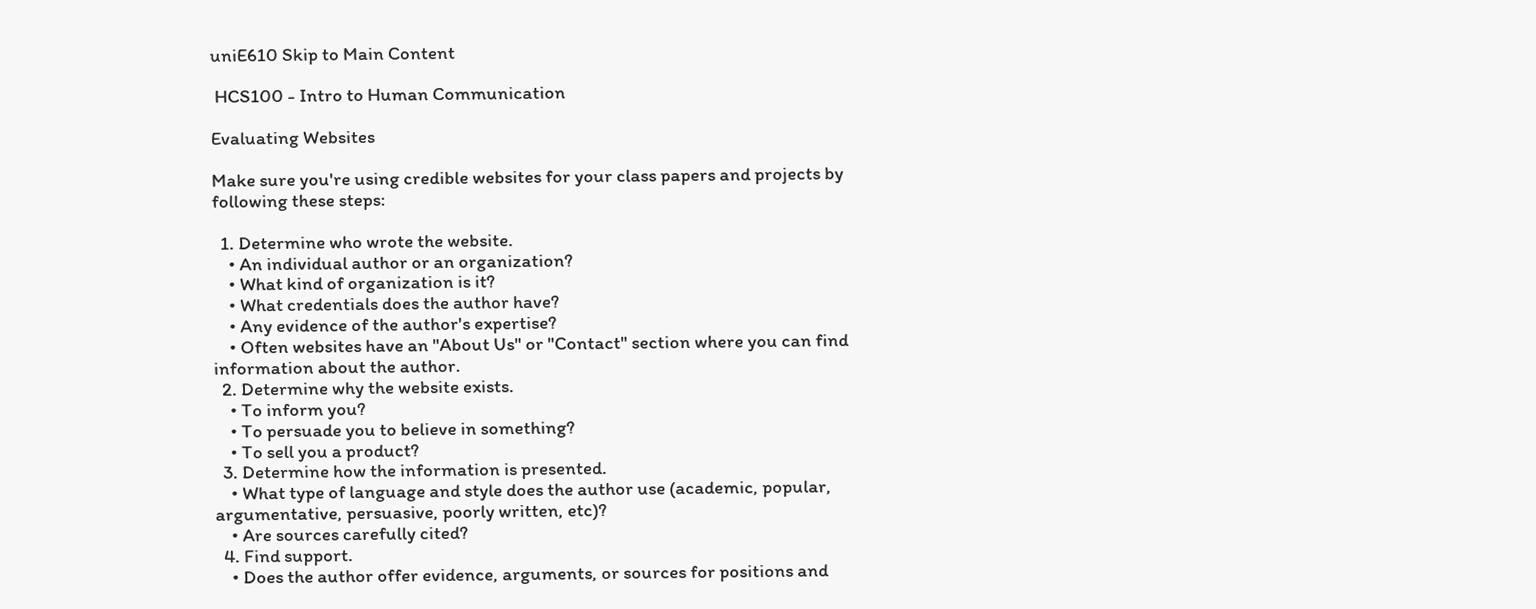uniE610 Skip to Main Content

 HCS100 - Intro to Human Communication

Evaluating Websites

Make sure you're using credible websites for your class papers and projects by following these steps:

  1. Determine who wrote the website.
    • An individual author or an organization?
    • What kind of organization is it?
    • What credentials does the author have?
    • Any evidence of the author's expertise?
    • Often websites have an "About Us" or "Contact" section where you can find information about the author.
  2. Determine why the website exists.
    • To inform you?
    • To persuade you to believe in something?
    • To sell you a product?
  3. Determine how the information is presented.
    • What type of language and style does the author use (academic, popular, argumentative, persuasive, poorly written, etc)?
    • Are sources carefully cited?
  4. Find support.
    • Does the author offer evidence, arguments, or sources for positions and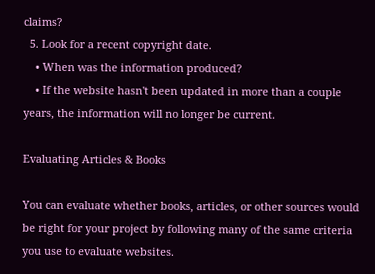claims?
  5. Look for a recent copyright date.
    • When was the information produced?
    • If the website hasn't been updated in more than a couple years, the information will no longer be current.

Evaluating Articles & Books

You can evaluate whether books, articles, or other sources would be right for your project by following many of the same criteria you use to evaluate websites.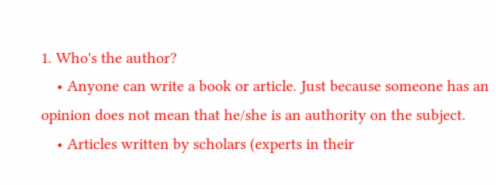1. Who's the author?
    • Anyone can write a book or article. Just because someone has an opinion does not mean that he/she is an authority on the subject.
    • Articles written by scholars (experts in their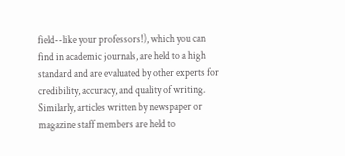field--like your professors!), which you can find in academic journals, are held to a high standard and are evaluated by other experts for credibility, accuracy, and quality of writing. Similarly, articles written by newspaper or magazine staff members are held to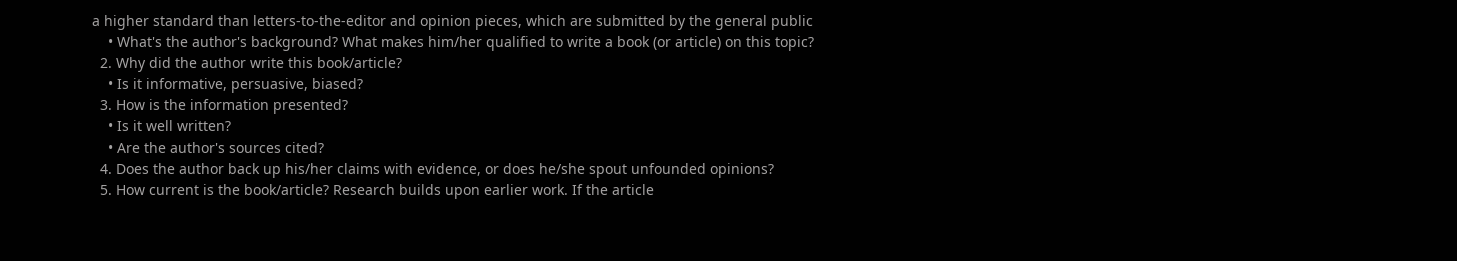a higher standard than letters-to-the-editor and opinion pieces, which are submitted by the general public
    • What's the author's background? What makes him/her qualified to write a book (or article) on this topic?
  2. Why did the author write this book/article?
    • Is it informative, persuasive, biased?
  3. How is the information presented?
    • Is it well written?
    • Are the author's sources cited?
  4. Does the author back up his/her claims with evidence, or does he/she spout unfounded opinions?
  5. How current is the book/article? Research builds upon earlier work. If the article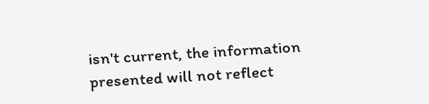isn't current, the information presented will not reflect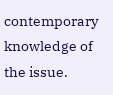contemporary knowledge of the issue.